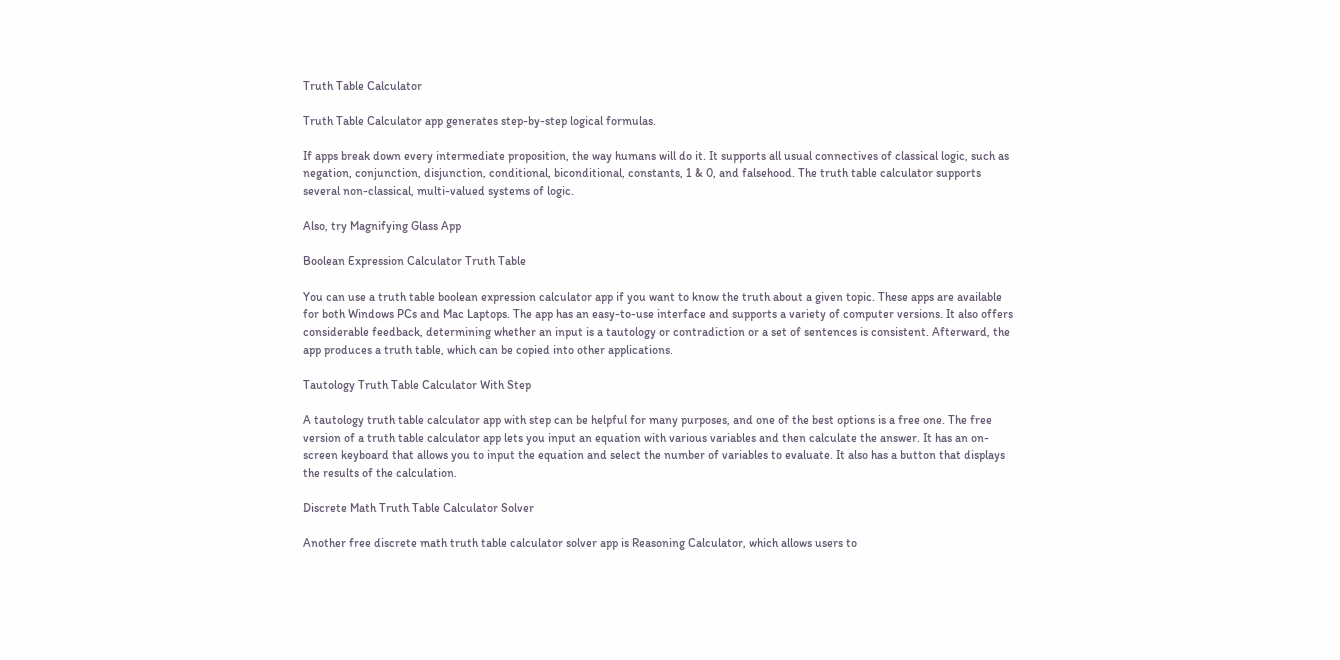Truth Table Calculator

Truth Table Calculator app generates step-by-step logical formulas.

If apps break down every intermediate proposition, the way humans will do it. It supports all usual connectives of classical logic, such as negation, conjunction, disjunction, conditional, biconditional, constants, 1 & 0, and falsehood. The truth table calculator supports several non-classical, multi-valued systems of logic.

Also, try Magnifying Glass App

Boolean Expression Calculator Truth Table

You can use a truth table boolean expression calculator app if you want to know the truth about a given topic. These apps are available for both Windows PCs and Mac Laptops. The app has an easy-to-use interface and supports a variety of computer versions. It also offers considerable feedback, determining whether an input is a tautology or contradiction or a set of sentences is consistent. Afterward, the app produces a truth table, which can be copied into other applications.

Tautology Truth Table Calculator With Step

A tautology truth table calculator app with step can be helpful for many purposes, and one of the best options is a free one. The free version of a truth table calculator app lets you input an equation with various variables and then calculate the answer. It has an on-screen keyboard that allows you to input the equation and select the number of variables to evaluate. It also has a button that displays the results of the calculation.

Discrete Math Truth Table Calculator Solver

Another free discrete math truth table calculator solver app is Reasoning Calculator, which allows users to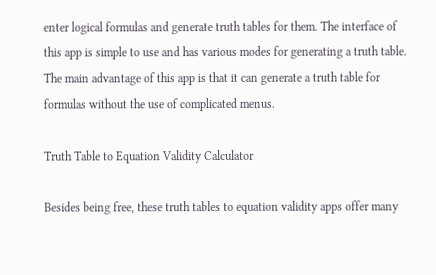enter logical formulas and generate truth tables for them. The interface of this app is simple to use and has various modes for generating a truth table. The main advantage of this app is that it can generate a truth table for formulas without the use of complicated menus.

Truth Table to Equation Validity Calculator

Besides being free, these truth tables to equation validity apps offer many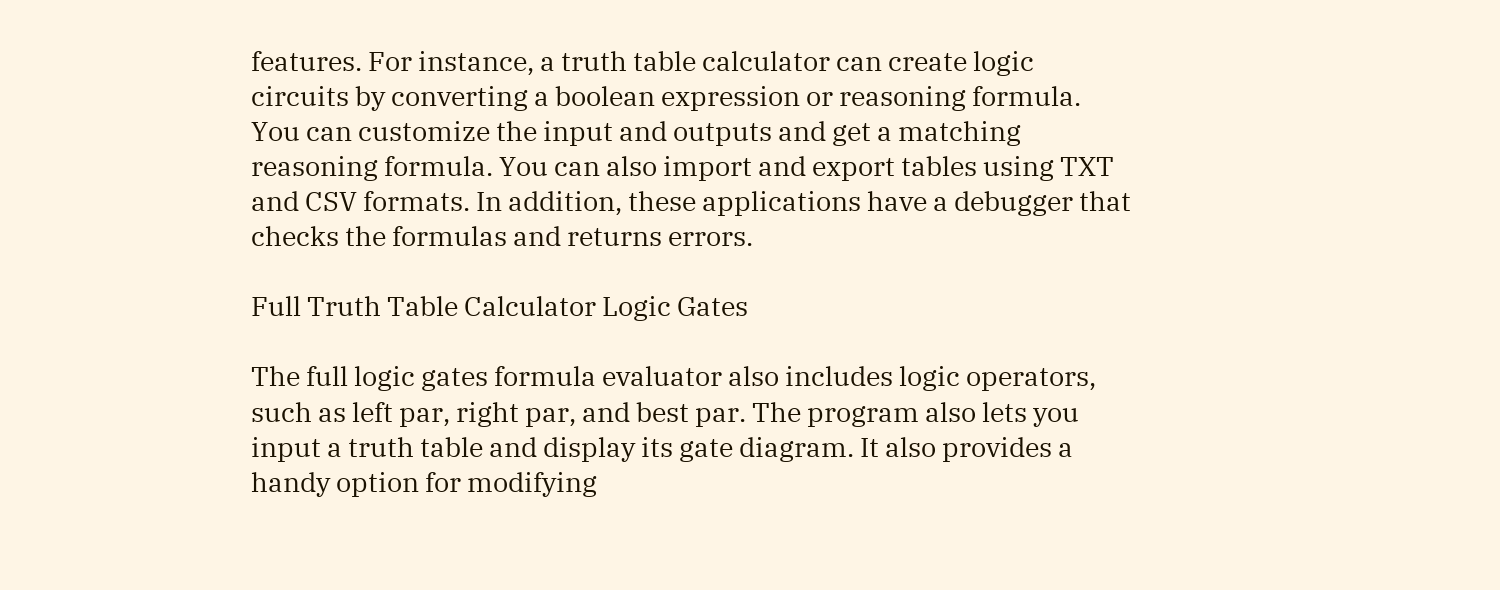features. For instance, a truth table calculator can create logic circuits by converting a boolean expression or reasoning formula. You can customize the input and outputs and get a matching reasoning formula. You can also import and export tables using TXT and CSV formats. In addition, these applications have a debugger that checks the formulas and returns errors.

Full Truth Table Calculator Logic Gates

The full logic gates formula evaluator also includes logic operators, such as left par, right par, and best par. The program also lets you input a truth table and display its gate diagram. It also provides a handy option for modifying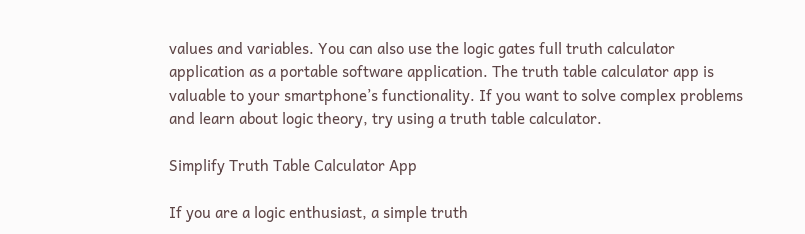values and variables. You can also use the logic gates full truth calculator application as a portable software application. The truth table calculator app is valuable to your smartphone’s functionality. If you want to solve complex problems and learn about logic theory, try using a truth table calculator.

Simplify Truth Table Calculator App

If you are a logic enthusiast, a simple truth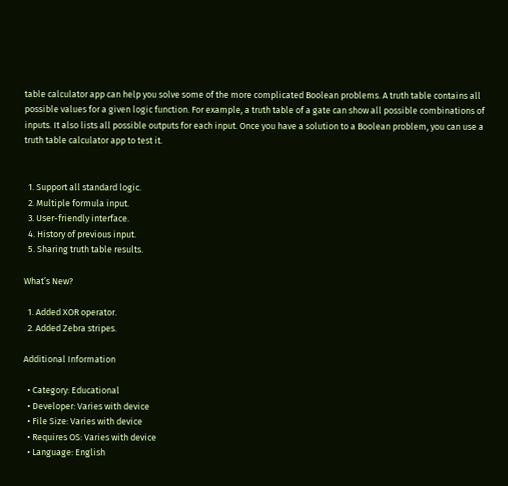table calculator app can help you solve some of the more complicated Boolean problems. A truth table contains all possible values for a given logic function. For example, a truth table of a gate can show all possible combinations of inputs. It also lists all possible outputs for each input. Once you have a solution to a Boolean problem, you can use a truth table calculator app to test it.


  1. Support all standard logic.
  2. Multiple formula input.
  3. User-friendly interface.
  4. History of previous input.
  5. Sharing truth table results.

What’s New?

  1. Added XOR operator.
  2. Added Zebra stripes.

Additional Information

  • Category: Educational
  • Developer: Varies with device
  • File Size: Varies with device
  • Requires OS: Varies with device
  • Language: English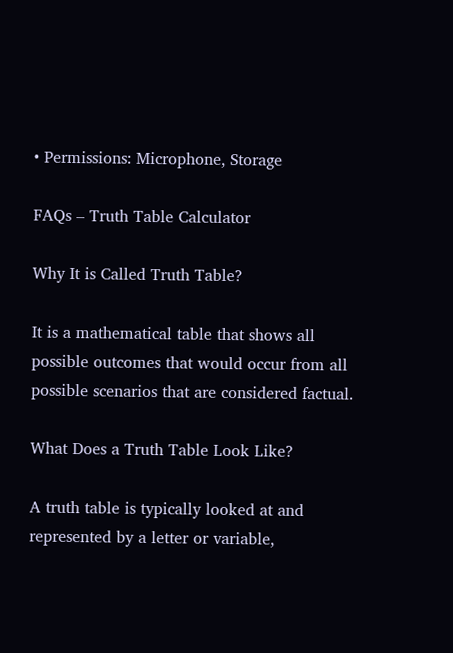• Permissions: Microphone, Storage

FAQs – Truth Table Calculator

Why It is Called Truth Table?

It is a mathematical table that shows all possible outcomes that would occur from all possible scenarios that are considered factual.

What Does a Truth Table Look Like?

A truth table is typically looked at and represented by a letter or variable,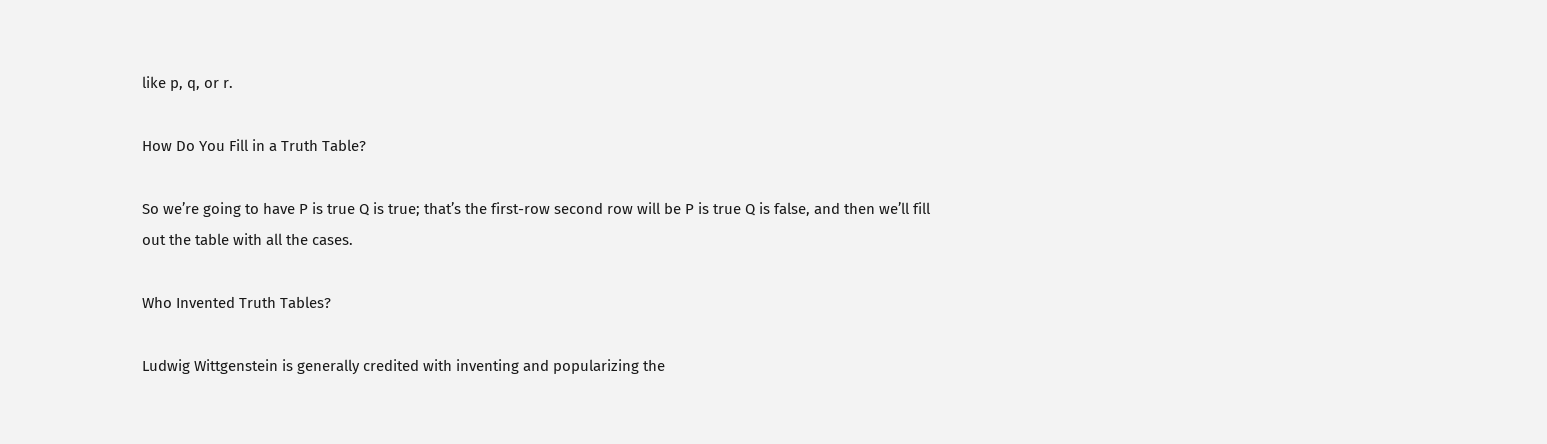like p, q, or r.

How Do You Fill in a Truth Table?

So we’re going to have P is true Q is true; that’s the first-row second row will be P is true Q is false, and then we’ll fill out the table with all the cases.

Who Invented Truth Tables?

Ludwig Wittgenstein is generally credited with inventing and popularizing the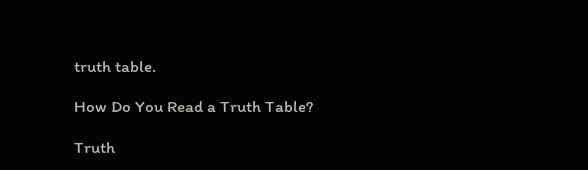truth table.

How Do You Read a Truth Table?

Truth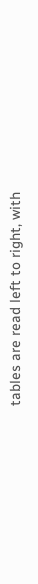tables are read left to right, with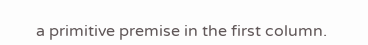a primitive premise in the first column.